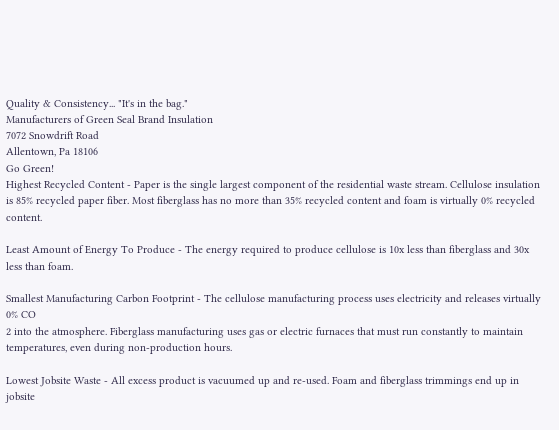Quality & Consistency... "It's in the bag."
Manufacturers of Green Seal Brand Insulation
7072 Snowdrift Road
Allentown, Pa 18106
Go Green!
Highest Recycled Content - Paper is the single largest component of the residential waste stream. Cellulose insulation is 85% recycled paper fiber. Most fiberglass has no more than 35% recycled content and foam is virtually 0% recycled content.

Least Amount of Energy To Produce - The energy required to produce cellulose is 10x less than fiberglass and 30x less than foam.

Smallest Manufacturing Carbon Footprint - The cellulose manufacturing process uses electricity and releases virtually 0% CO
2 into the atmosphere. Fiberglass manufacturing uses gas or electric furnaces that must run constantly to maintain temperatures, even during non-production hours.

Lowest Jobsite Waste - All excess product is vacuumed up and re-used. Foam and fiberglass trimmings end up in jobsite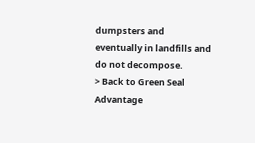dumpsters and eventually in landfills and do not decompose.
> Back to Green Seal Advantage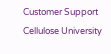Customer Support
Cellulose University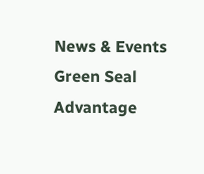News & Events
Green Seal Advantage